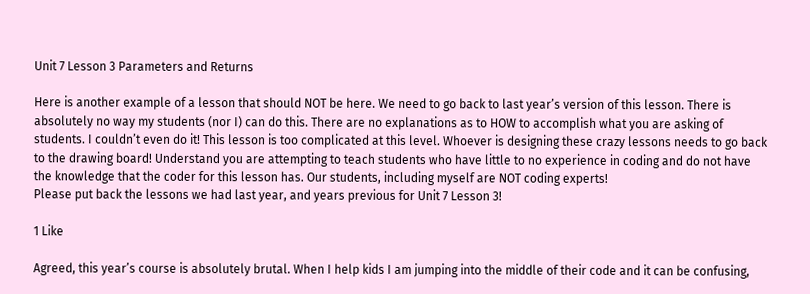Unit 7 Lesson 3 Parameters and Returns

Here is another example of a lesson that should NOT be here. We need to go back to last year’s version of this lesson. There is absolutely no way my students (nor I) can do this. There are no explanations as to HOW to accomplish what you are asking of students. I couldn’t even do it! This lesson is too complicated at this level. Whoever is designing these crazy lessons needs to go back to the drawing board! Understand you are attempting to teach students who have little to no experience in coding and do not have the knowledge that the coder for this lesson has. Our students, including myself are NOT coding experts!
Please put back the lessons we had last year, and years previous for Unit 7 Lesson 3!

1 Like

Agreed, this year’s course is absolutely brutal. When I help kids I am jumping into the middle of their code and it can be confusing,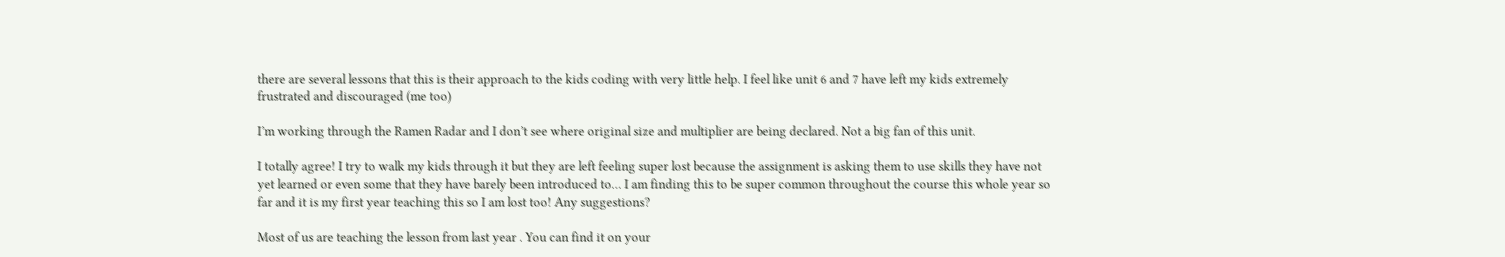there are several lessons that this is their approach to the kids coding with very little help. I feel like unit 6 and 7 have left my kids extremely frustrated and discouraged (me too)

I’m working through the Ramen Radar and I don’t see where original size and multiplier are being declared. Not a big fan of this unit.

I totally agree! I try to walk my kids through it but they are left feeling super lost because the assignment is asking them to use skills they have not yet learned or even some that they have barely been introduced to… I am finding this to be super common throughout the course this whole year so far and it is my first year teaching this so I am lost too! Any suggestions?

Most of us are teaching the lesson from last year . You can find it on your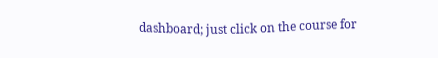dashboard; just click on the course for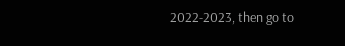2022-2023, then go to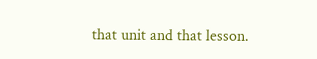that unit and that lesson.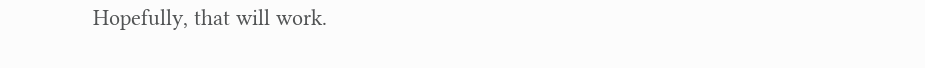Hopefully, that will work.